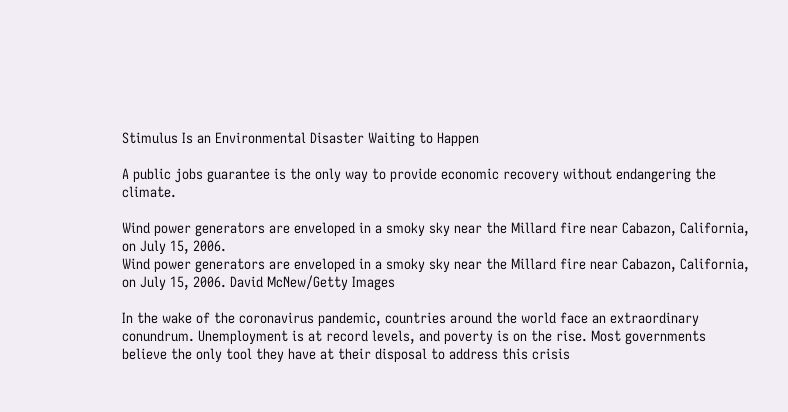Stimulus Is an Environmental Disaster Waiting to Happen

A public jobs guarantee is the only way to provide economic recovery without endangering the climate.

Wind power generators are enveloped in a smoky sky near the Millard fire near Cabazon, California, on July 15, 2006.
Wind power generators are enveloped in a smoky sky near the Millard fire near Cabazon, California, on July 15, 2006. David McNew/Getty Images

In the wake of the coronavirus pandemic, countries around the world face an extraordinary conundrum. Unemployment is at record levels, and poverty is on the rise. Most governments believe the only tool they have at their disposal to address this crisis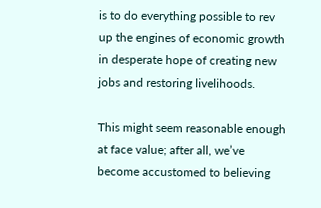is to do everything possible to rev up the engines of economic growth in desperate hope of creating new jobs and restoring livelihoods.

This might seem reasonable enough at face value; after all, we’ve become accustomed to believing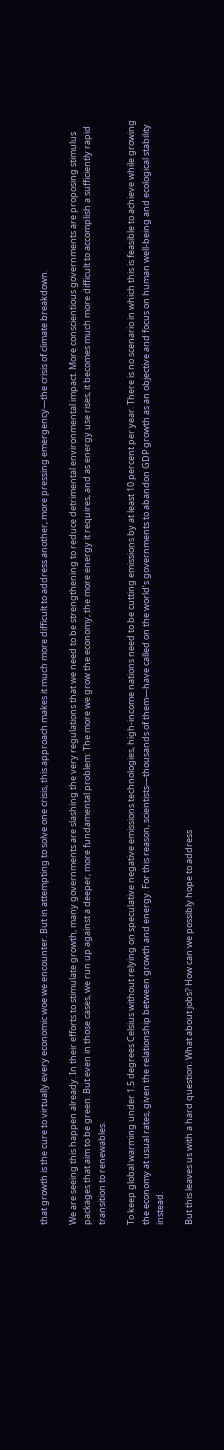that growth is the cure to virtually every economic woe we encounter. But in attempting to solve one crisis, this approach makes it much more difficult to address another, more pressing emergency—the crisis of climate breakdown.

We are seeing this happen already. In their efforts to stimulate growth, many governments are slashing the very regulations that we need to be strengthening to reduce detrimental environmental impact. More conscientious governments are proposing stimulus packages that aim to be green. But even in those cases, we run up against a deeper, more fundamental problem: The more we grow the economy, the more energy it requires, and as energy use rises, it becomes much more difficult to accomplish a sufficiently rapid transition to renewables.

To keep global warming under 1.5 degrees Celsius without relying on speculative negative emissions technologies, high-income nations need to be cutting emissions by at least 10 percent per year. There is no scenario in which this is feasible to achieve while growing the economy at usual rates, given the relationship between growth and energy. For this reason, scientists—thousands of them—have called on the world’s governments to abandon GDP growth as an objective and focus on human well-being and ecological stability instead.

But this leaves us with a hard question: What about jobs? How can we possibly hope to address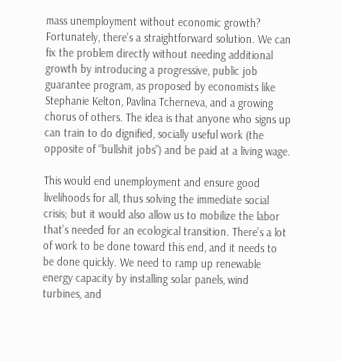mass unemployment without economic growth? Fortunately, there’s a straightforward solution. We can fix the problem directly without needing additional growth by introducing a progressive, public job guarantee program, as proposed by economists like Stephanie Kelton, Pavlina Tcherneva, and a growing chorus of others. The idea is that anyone who signs up can train to do dignified, socially useful work (the opposite of “bullshit jobs”) and be paid at a living wage.

This would end unemployment and ensure good livelihoods for all, thus solving the immediate social crisis; but it would also allow us to mobilize the labor that’s needed for an ecological transition. There’s a lot of work to be done toward this end, and it needs to be done quickly. We need to ramp up renewable energy capacity by installing solar panels, wind turbines, and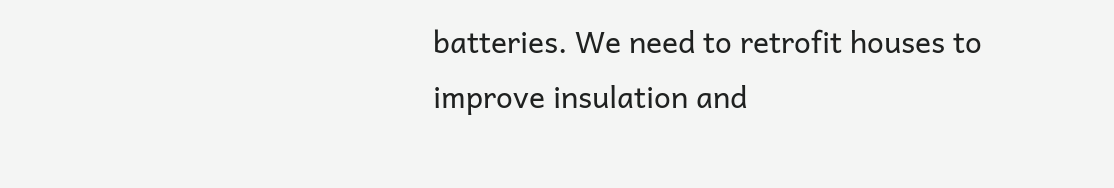batteries. We need to retrofit houses to improve insulation and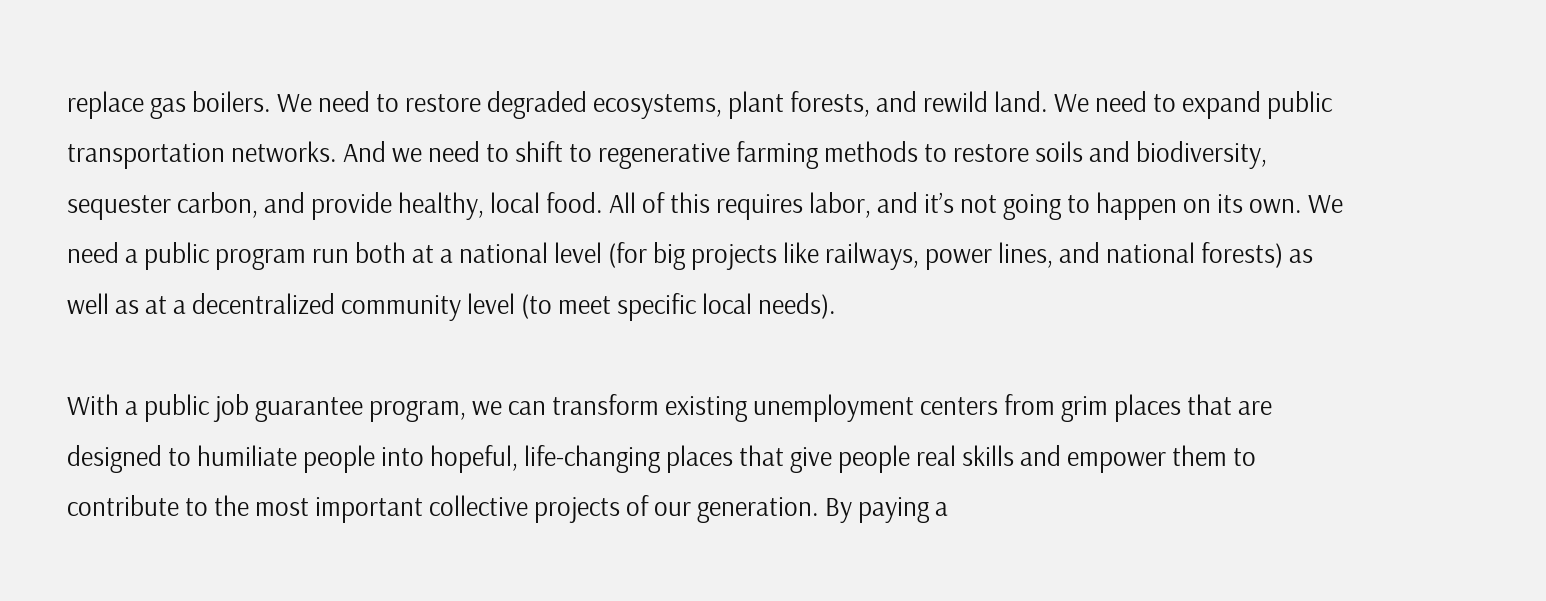replace gas boilers. We need to restore degraded ecosystems, plant forests, and rewild land. We need to expand public transportation networks. And we need to shift to regenerative farming methods to restore soils and biodiversity, sequester carbon, and provide healthy, local food. All of this requires labor, and it’s not going to happen on its own. We need a public program run both at a national level (for big projects like railways, power lines, and national forests) as well as at a decentralized community level (to meet specific local needs).

With a public job guarantee program, we can transform existing unemployment centers from grim places that are designed to humiliate people into hopeful, life-changing places that give people real skills and empower them to contribute to the most important collective projects of our generation. By paying a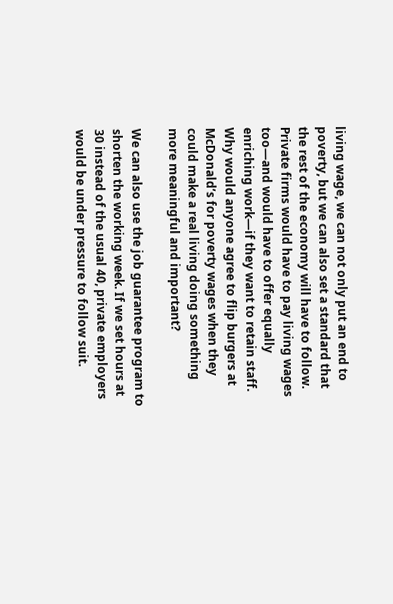living wage, we can not only put an end to poverty, but we can also set a standard that the rest of the economy will have to follow. Private firms would have to pay living wages too—and would have to offer equally enriching work—if they want to retain staff. Why would anyone agree to flip burgers at McDonald’s for poverty wages when they could make a real living doing something more meaningful and important?

We can also use the job guarantee program to shorten the working week. If we set hours at 30 instead of the usual 40, private employers would be under pressure to follow suit.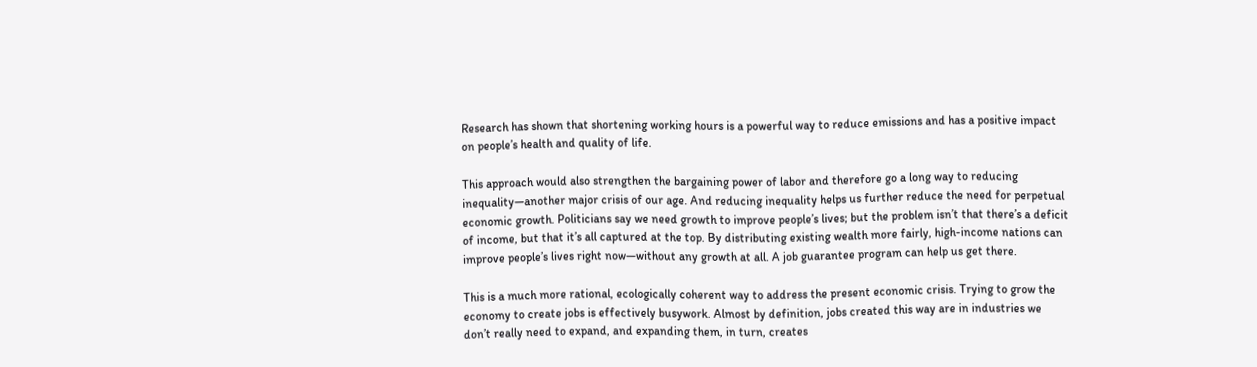Research has shown that shortening working hours is a powerful way to reduce emissions and has a positive impact on people’s health and quality of life.

This approach would also strengthen the bargaining power of labor and therefore go a long way to reducing inequality—another major crisis of our age. And reducing inequality helps us further reduce the need for perpetual economic growth. Politicians say we need growth to improve people’s lives; but the problem isn’t that there’s a deficit of income, but that it’s all captured at the top. By distributing existing wealth more fairly, high-income nations can improve people’s lives right now—without any growth at all. A job guarantee program can help us get there.

This is a much more rational, ecologically coherent way to address the present economic crisis. Trying to grow the economy to create jobs is effectively busywork. Almost by definition, jobs created this way are in industries we don’t really need to expand, and expanding them, in turn, creates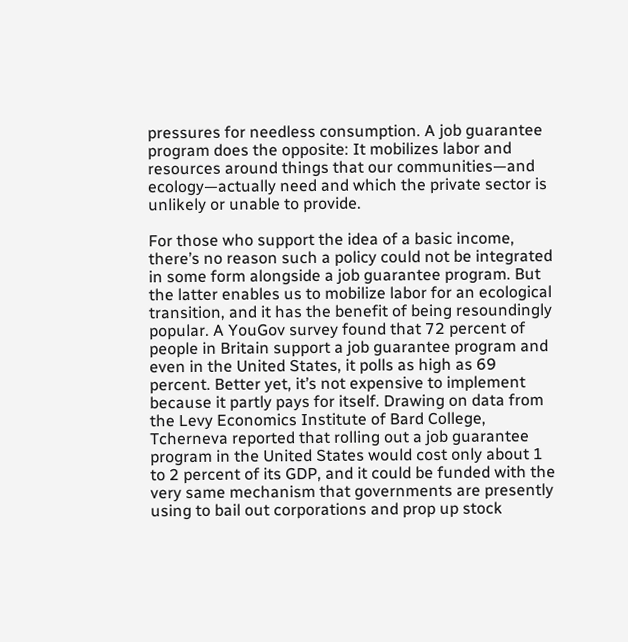pressures for needless consumption. A job guarantee program does the opposite: It mobilizes labor and resources around things that our communities—and ecology—actually need and which the private sector is unlikely or unable to provide.

For those who support the idea of a basic income, there’s no reason such a policy could not be integrated in some form alongside a job guarantee program. But the latter enables us to mobilize labor for an ecological transition, and it has the benefit of being resoundingly popular. A YouGov survey found that 72 percent of people in Britain support a job guarantee program and even in the United States, it polls as high as 69 percent. Better yet, it’s not expensive to implement because it partly pays for itself. Drawing on data from the Levy Economics Institute of Bard College, Tcherneva reported that rolling out a job guarantee program in the United States would cost only about 1 to 2 percent of its GDP, and it could be funded with the very same mechanism that governments are presently using to bail out corporations and prop up stock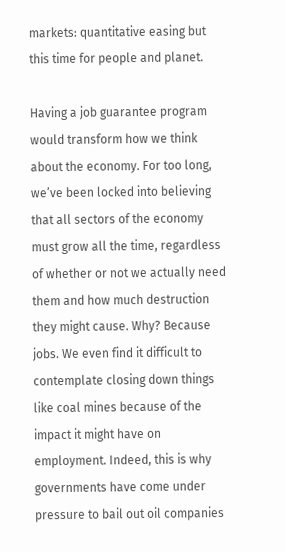markets: quantitative easing but this time for people and planet.

Having a job guarantee program would transform how we think about the economy. For too long, we’ve been locked into believing that all sectors of the economy must grow all the time, regardless of whether or not we actually need them and how much destruction they might cause. Why? Because jobs. We even find it difficult to contemplate closing down things like coal mines because of the impact it might have on employment. Indeed, this is why governments have come under pressure to bail out oil companies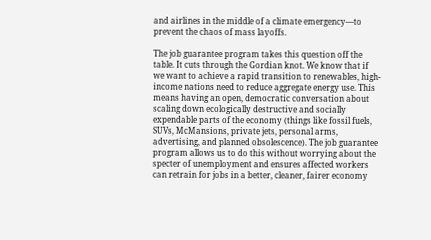and airlines in the middle of a climate emergency—to prevent the chaos of mass layoffs.

The job guarantee program takes this question off the table. It cuts through the Gordian knot. We know that if we want to achieve a rapid transition to renewables, high-income nations need to reduce aggregate energy use. This means having an open, democratic conversation about scaling down ecologically destructive and socially expendable parts of the economy (things like fossil fuels, SUVs, McMansions, private jets, personal arms, advertising, and planned obsolescence). The job guarantee program allows us to do this without worrying about the specter of unemployment and ensures affected workers can retrain for jobs in a better, cleaner, fairer economy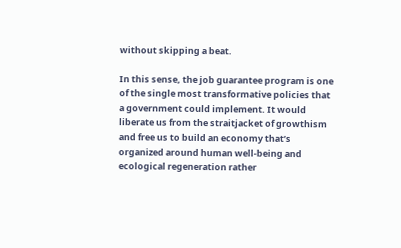without skipping a beat.

In this sense, the job guarantee program is one of the single most transformative policies that a government could implement. It would liberate us from the straitjacket of growthism and free us to build an economy that’s organized around human well-being and ecological regeneration rather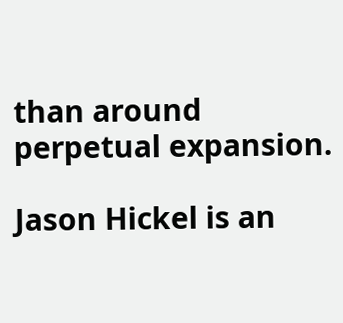than around perpetual expansion.

Jason Hickel is an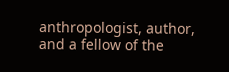anthropologist, author, and a fellow of the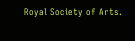Royal Society of Arts.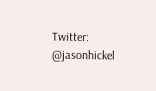Twitter: @jasonhickel